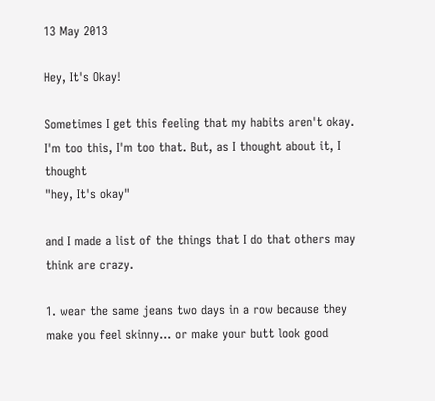13 May 2013

Hey, It's Okay!

Sometimes I get this feeling that my habits aren't okay.
I'm too this, I'm too that. But, as I thought about it, I thought
"hey, It's okay"

and I made a list of the things that I do that others may think are crazy.

1. wear the same jeans two days in a row because they make you feel skinny... or make your butt look good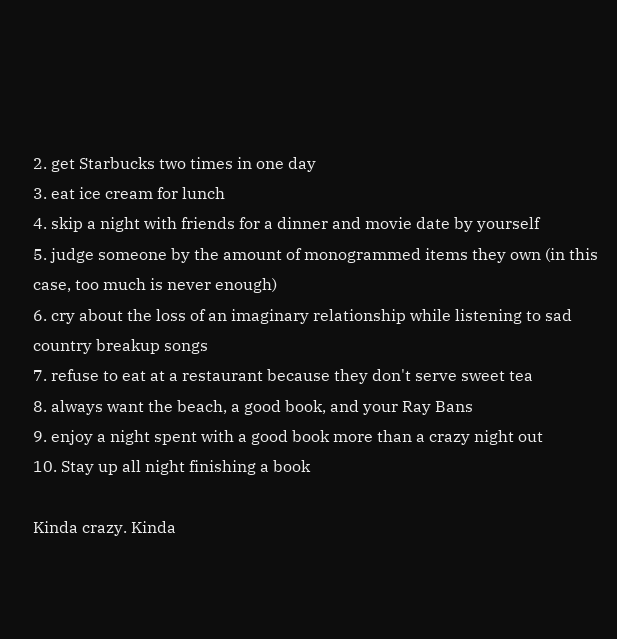2. get Starbucks two times in one day
3. eat ice cream for lunch
4. skip a night with friends for a dinner and movie date by yourself
5. judge someone by the amount of monogrammed items they own (in this case, too much is never enough)
6. cry about the loss of an imaginary relationship while listening to sad country breakup songs
7. refuse to eat at a restaurant because they don't serve sweet tea
8. always want the beach, a good book, and your Ray Bans
9. enjoy a night spent with a good book more than a crazy night out
10. Stay up all night finishing a book

Kinda crazy. Kinda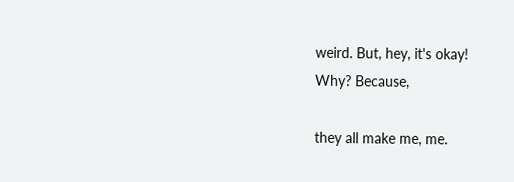weird. But, hey, it's okay!
Why? Because,

they all make me, me.